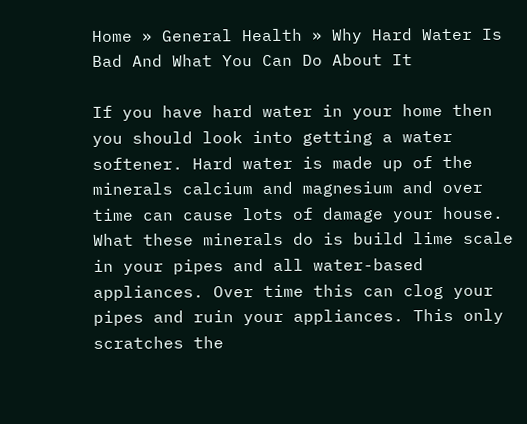Home » General Health » Why Hard Water Is Bad And What You Can Do About It

If you have hard water in your home then you should look into getting a water softener. Hard water is made up of the minerals calcium and magnesium and over time can cause lots of damage your house. What these minerals do is build lime scale in your pipes and all water-based appliances. Over time this can clog your pipes and ruin your appliances. This only scratches the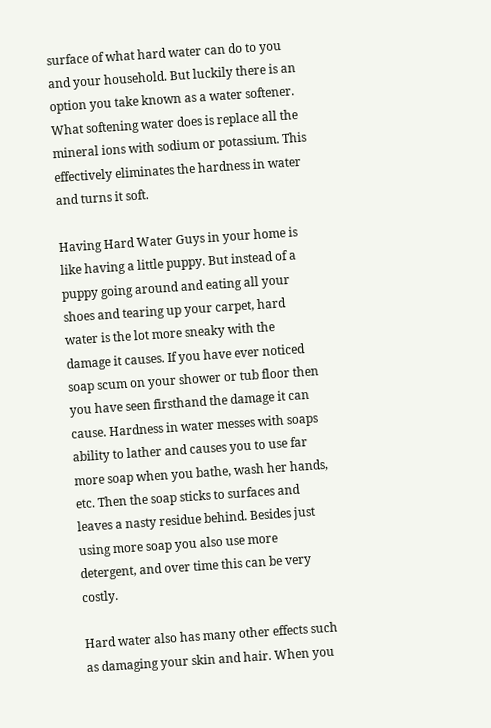surface of what hard water can do to you and your household. But luckily there is an option you take known as a water softener. What softening water does is replace all the mineral ions with sodium or potassium. This effectively eliminates the hardness in water and turns it soft.

Having Hard Water Guys in your home is like having a little puppy. But instead of a puppy going around and eating all your shoes and tearing up your carpet, hard water is the lot more sneaky with the damage it causes. If you have ever noticed soap scum on your shower or tub floor then you have seen firsthand the damage it can cause. Hardness in water messes with soaps ability to lather and causes you to use far more soap when you bathe, wash her hands, etc. Then the soap sticks to surfaces and leaves a nasty residue behind. Besides just using more soap you also use more detergent, and over time this can be very costly.

Hard water also has many other effects such as damaging your skin and hair. When you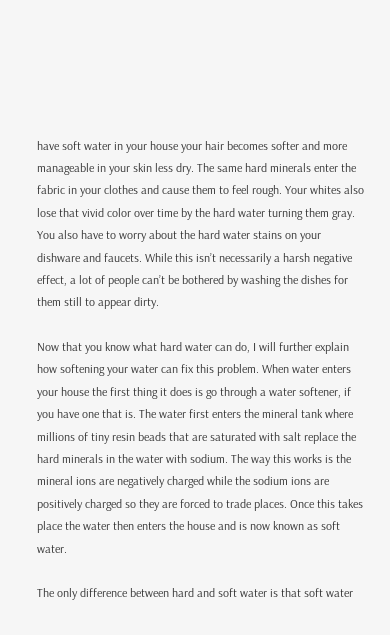have soft water in your house your hair becomes softer and more manageable in your skin less dry. The same hard minerals enter the fabric in your clothes and cause them to feel rough. Your whites also lose that vivid color over time by the hard water turning them gray. You also have to worry about the hard water stains on your dishware and faucets. While this isn’t necessarily a harsh negative effect, a lot of people can’t be bothered by washing the dishes for them still to appear dirty.

Now that you know what hard water can do, I will further explain how softening your water can fix this problem. When water enters your house the first thing it does is go through a water softener, if you have one that is. The water first enters the mineral tank where millions of tiny resin beads that are saturated with salt replace the hard minerals in the water with sodium. The way this works is the mineral ions are negatively charged while the sodium ions are positively charged so they are forced to trade places. Once this takes place the water then enters the house and is now known as soft water.

The only difference between hard and soft water is that soft water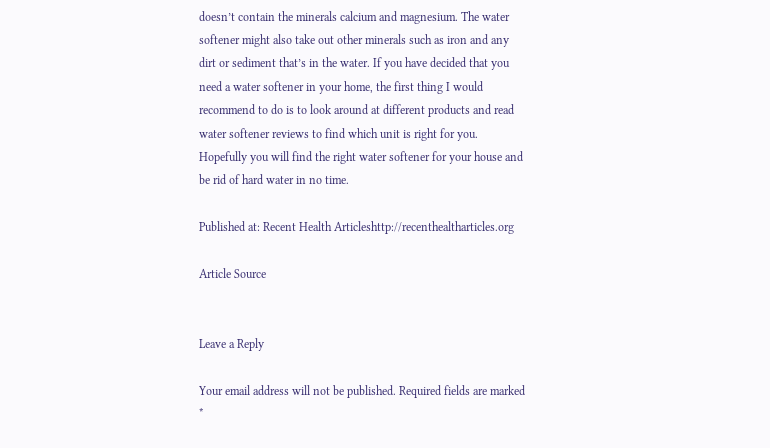doesn’t contain the minerals calcium and magnesium. The water softener might also take out other minerals such as iron and any dirt or sediment that’s in the water. If you have decided that you need a water softener in your home, the first thing I would recommend to do is to look around at different products and read water softener reviews to find which unit is right for you. Hopefully you will find the right water softener for your house and be rid of hard water in no time.

Published at: Recent Health Articleshttp://recenthealtharticles.org

Article Source


Leave a Reply

Your email address will not be published. Required fields are marked *